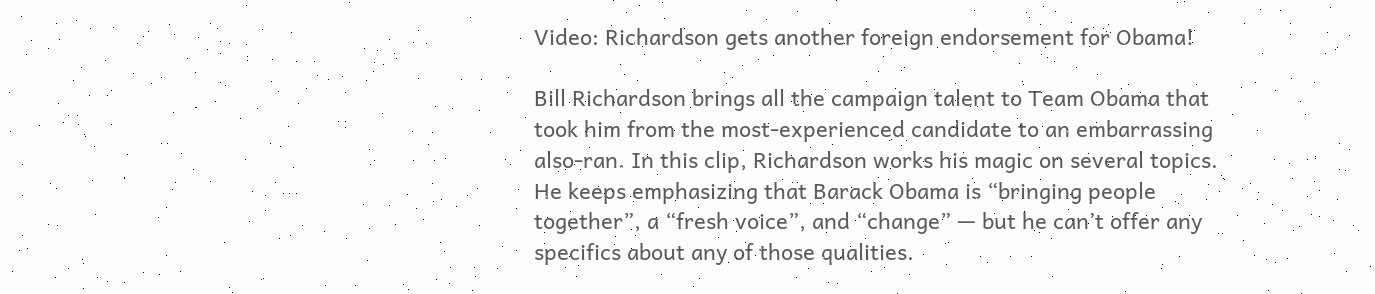Video: Richardson gets another foreign endorsement for Obama!

Bill Richardson brings all the campaign talent to Team Obama that took him from the most-experienced candidate to an embarrassing also-ran. In this clip, Richardson works his magic on several topics. He keeps emphasizing that Barack Obama is “bringing people together”, a “fresh voice”, and “change” — but he can’t offer any specifics about any of those qualities.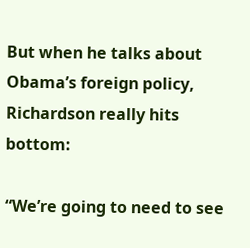But when he talks about Obama’s foreign policy, Richardson really hits bottom:

“We’re going to need to see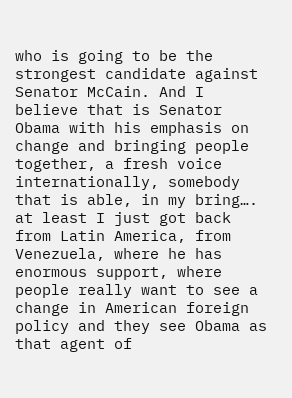who is going to be the strongest candidate against Senator McCain. And I believe that is Senator Obama with his emphasis on change and bringing people together, a fresh voice internationally, somebody that is able, in my bring…. at least I just got back from Latin America, from Venezuela, where he has enormous support, where people really want to see a change in American foreign policy and they see Obama as that agent of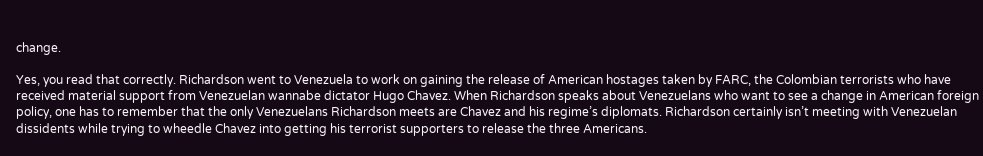change.

Yes, you read that correctly. Richardson went to Venezuela to work on gaining the release of American hostages taken by FARC, the Colombian terrorists who have received material support from Venezuelan wannabe dictator Hugo Chavez. When Richardson speaks about Venezuelans who want to see a change in American foreign policy, one has to remember that the only Venezuelans Richardson meets are Chavez and his regime’s diplomats. Richardson certainly isn’t meeting with Venezuelan dissidents while trying to wheedle Chavez into getting his terrorist supporters to release the three Americans.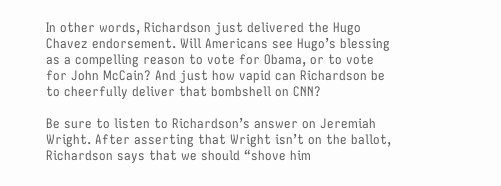In other words, Richardson just delivered the Hugo Chavez endorsement. Will Americans see Hugo’s blessing as a compelling reason to vote for Obama, or to vote for John McCain? And just how vapid can Richardson be to cheerfully deliver that bombshell on CNN?

Be sure to listen to Richardson’s answer on Jeremiah Wright. After asserting that Wright isn’t on the ballot, Richardson says that we should “shove him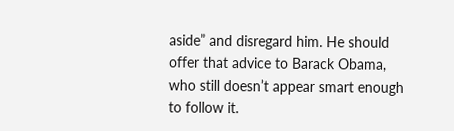aside” and disregard him. He should offer that advice to Barack Obama, who still doesn’t appear smart enough to follow it.